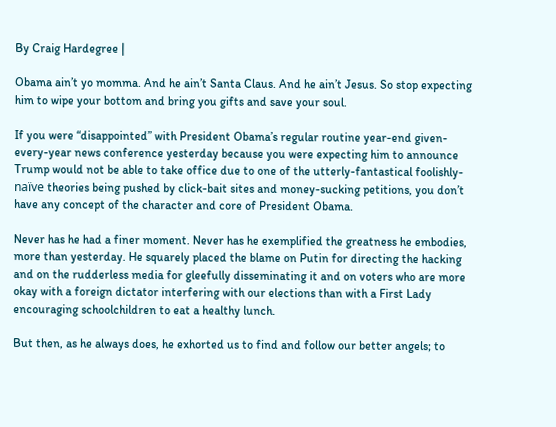By Craig Hardegree |

Obama ain’t yo momma. And he ain’t Santa Claus. And he ain’t Jesus. So stop expecting him to wipe your bottom and bring you gifts and save your soul.

If you were “disappointed” with President Obama’s regular routine year-end given-every-year news conference yesterday because you were expecting him to announce Trump would not be able to take office due to one of the utterly-fantastical foolishly-naïve theories being pushed by click-bait sites and money-sucking petitions, you don’t have any concept of the character and core of President Obama.

Never has he had a finer moment. Never has he exemplified the greatness he embodies, more than yesterday. He squarely placed the blame on Putin for directing the hacking and on the rudderless media for gleefully disseminating it and on voters who are more okay with a foreign dictator interfering with our elections than with a First Lady encouraging schoolchildren to eat a healthy lunch.

But then, as he always does, he exhorted us to find and follow our better angels; to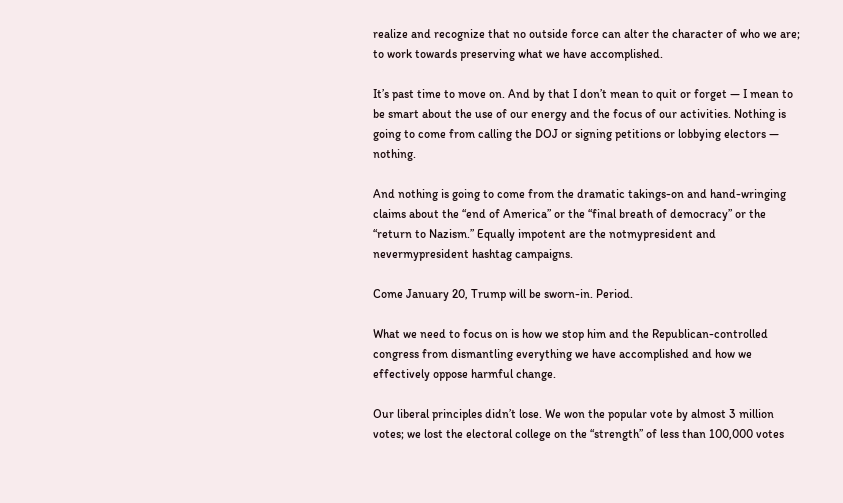realize and recognize that no outside force can alter the character of who we are; to work towards preserving what we have accomplished.

It’s past time to move on. And by that I don’t mean to quit or forget — I mean to be smart about the use of our energy and the focus of our activities. Nothing is going to come from calling the DOJ or signing petitions or lobbying electors — nothing.

And nothing is going to come from the dramatic takings-on and hand-wringing claims about the “end of America” or the “final breath of democracy” or the “return to Nazism.” Equally impotent are the notmypresident and nevermypresident hashtag campaigns.

Come January 20, Trump will be sworn-in. Period.

What we need to focus on is how we stop him and the Republican-controlled congress from dismantling everything we have accomplished and how we effectively oppose harmful change.

Our liberal principles didn’t lose. We won the popular vote by almost 3 million votes; we lost the electoral college on the “strength” of less than 100,000 votes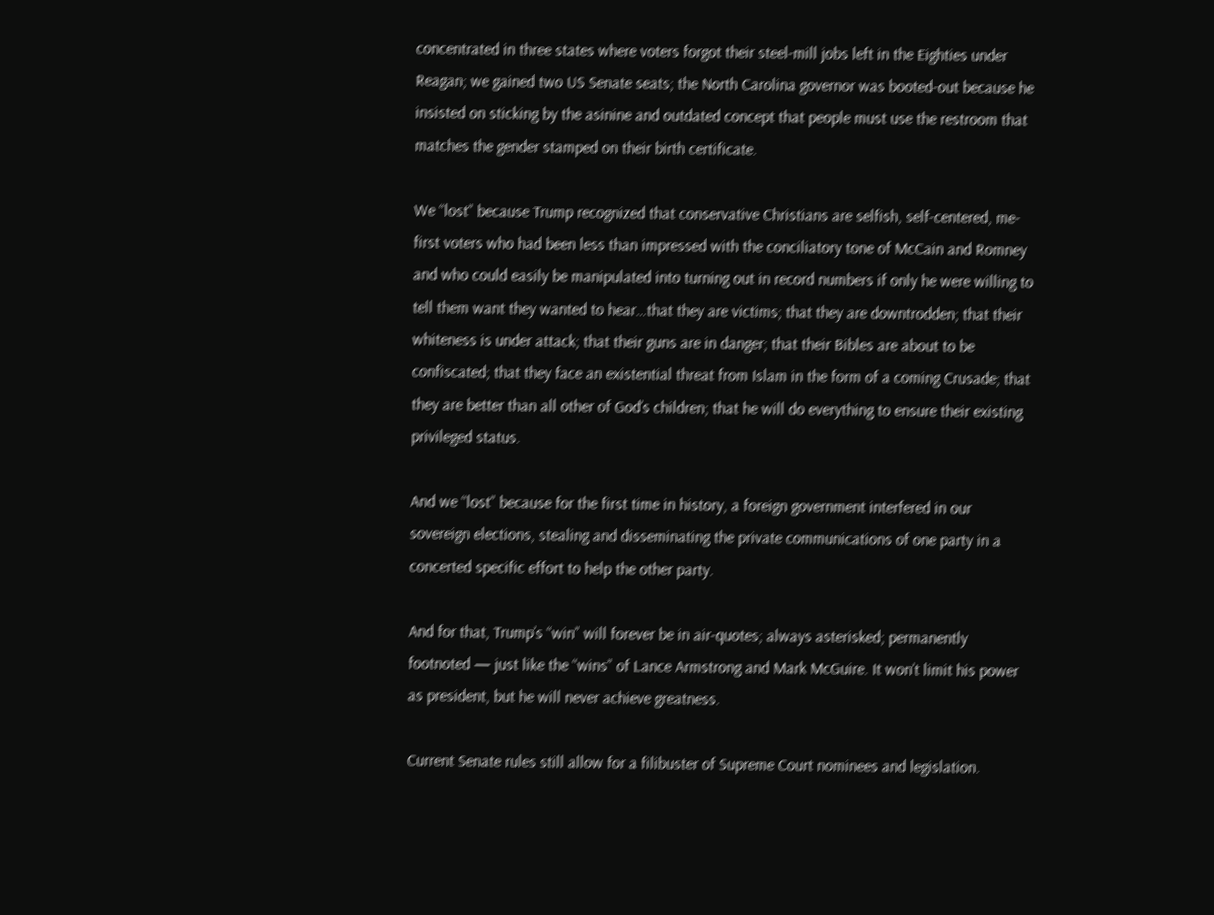concentrated in three states where voters forgot their steel-mill jobs left in the Eighties under Reagan; we gained two US Senate seats; the North Carolina governor was booted-out because he insisted on sticking by the asinine and outdated concept that people must use the restroom that matches the gender stamped on their birth certificate.

We “lost” because Trump recognized that conservative Christians are selfish, self-centered, me-first voters who had been less than impressed with the conciliatory tone of McCain and Romney and who could easily be manipulated into turning out in record numbers if only he were willing to tell them want they wanted to hear…that they are victims; that they are downtrodden; that their whiteness is under attack; that their guns are in danger; that their Bibles are about to be confiscated; that they face an existential threat from Islam in the form of a coming Crusade; that they are better than all other of God’s children; that he will do everything to ensure their existing privileged status.

And we “lost” because for the first time in history, a foreign government interfered in our sovereign elections, stealing and disseminating the private communications of one party in a concerted specific effort to help the other party.

And for that, Trump’s “win” will forever be in air-quotes; always asterisked; permanently footnoted — just like the “wins” of Lance Armstrong and Mark McGuire. It won’t limit his power as president, but he will never achieve greatness.

Current Senate rules still allow for a filibuster of Supreme Court nominees and legislation.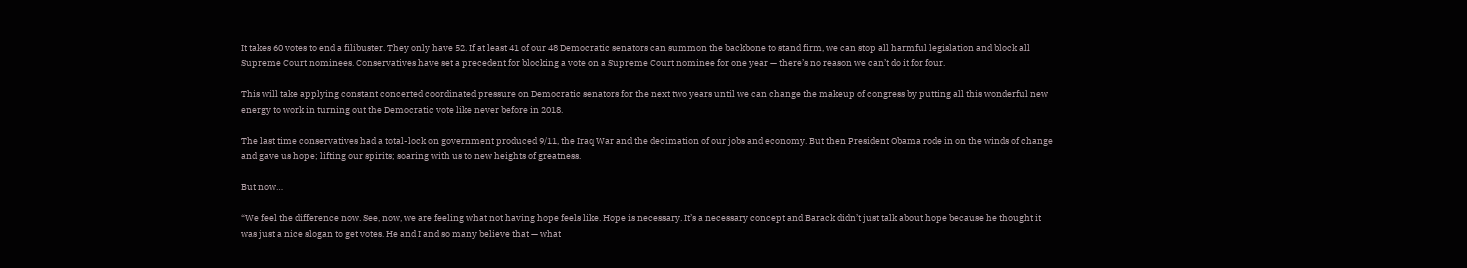It takes 60 votes to end a filibuster. They only have 52. If at least 41 of our 48 Democratic senators can summon the backbone to stand firm, we can stop all harmful legislation and block all Supreme Court nominees. Conservatives have set a precedent for blocking a vote on a Supreme Court nominee for one year — there’s no reason we can’t do it for four.

This will take applying constant concerted coordinated pressure on Democratic senators for the next two years until we can change the makeup of congress by putting all this wonderful new energy to work in turning out the Democratic vote like never before in 2018.

The last time conservatives had a total-lock on government produced 9/11, the Iraq War and the decimation of our jobs and economy. But then President Obama rode in on the winds of change and gave us hope; lifting our spirits; soaring with us to new heights of greatness.

But now…

“We feel the difference now. See, now, we are feeling what not having hope feels like. Hope is necessary. It’s a necessary concept and Barack didn’t just talk about hope because he thought it was just a nice slogan to get votes. He and I and so many believe that — what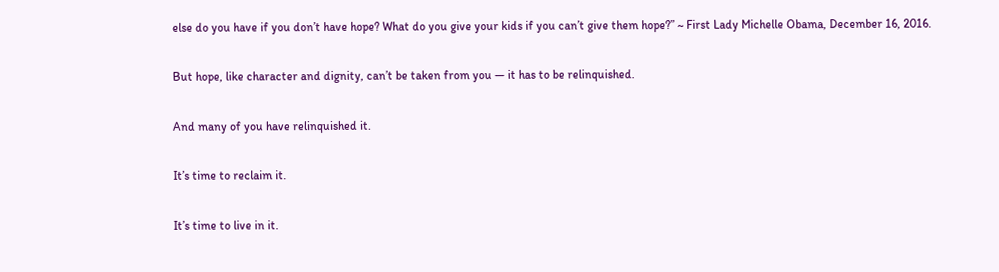else do you have if you don’t have hope? What do you give your kids if you can’t give them hope?” ~ First Lady Michelle Obama, December 16, 2016.

But hope, like character and dignity, can’t be taken from you — it has to be relinquished.

And many of you have relinquished it.

It’s time to reclaim it.

It’s time to live in it.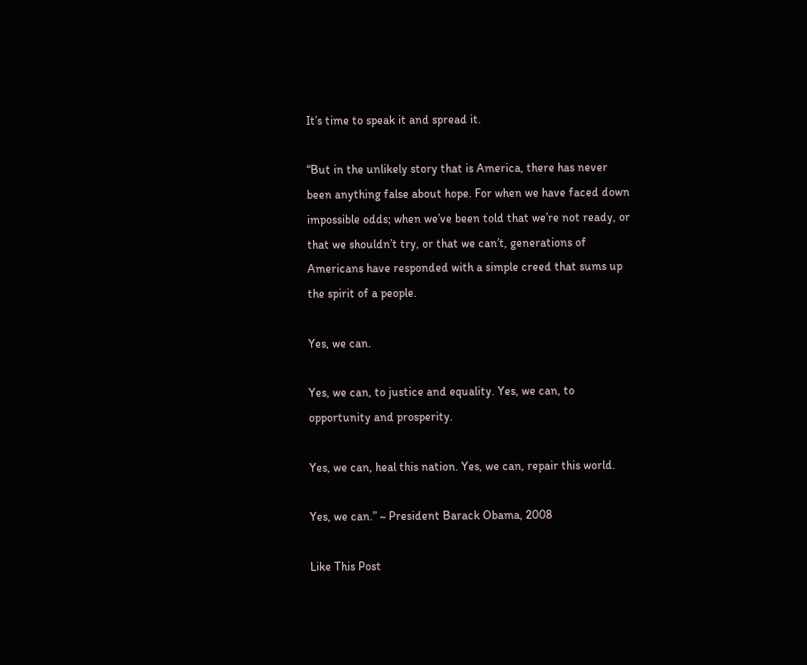It’s time to speak it and spread it.

“But in the unlikely story that is America, there has never been anything false about hope. For when we have faced down impossible odds; when we’ve been told that we’re not ready, or that we shouldn’t try, or that we can’t, generations of Americans have responded with a simple creed that sums up the spirit of a people.

Yes, we can.

Yes, we can, to justice and equality. Yes, we can, to opportunity and prosperity.

Yes, we can, heal this nation. Yes, we can, repair this world.

Yes, we can.” ~ President Barack Obama, 2008

Like This Post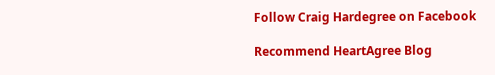Follow Craig Hardegree on Facebook

Recommend HeartAgree Blog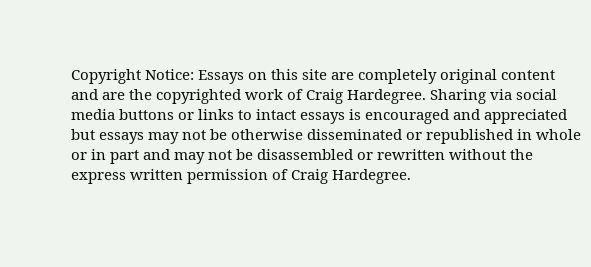Copyright Notice: Essays on this site are completely original content and are the copyrighted work of Craig Hardegree. Sharing via social media buttons or links to intact essays is encouraged and appreciated but essays may not be otherwise disseminated or republished in whole or in part and may not be disassembled or rewritten without the express written permission of Craig Hardegree.